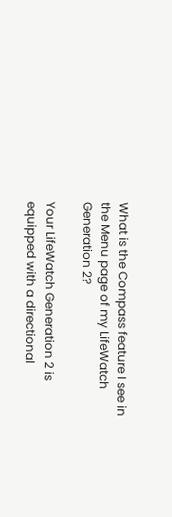What is the Compass feature I see in the Menu page of my LifeWatch Generation 2?

Your LifeWatch Generation 2 is equipped with a directional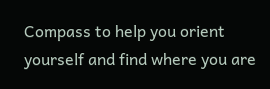Compass to help you orient yourself and find where you are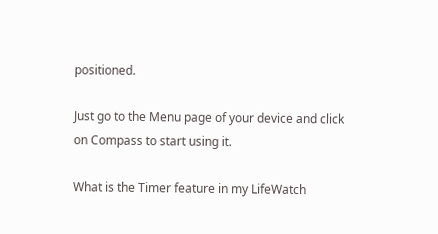positioned.

Just go to the Menu page of your device and click on Compass to start using it.

What is the Timer feature in my LifeWatch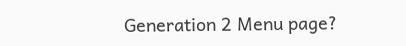Generation 2 Menu page?